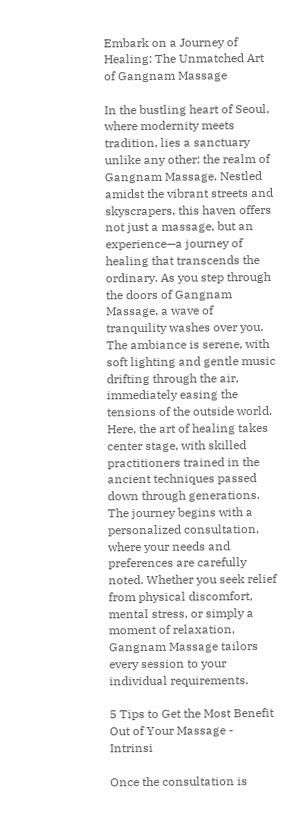Embark on a Journey of Healing: The Unmatched Art of Gangnam Massage

In the bustling heart of Seoul, where modernity meets tradition, lies a sanctuary unlike any other: the realm of Gangnam Massage. Nestled amidst the vibrant streets and skyscrapers, this haven offers not just a massage, but an experience—a journey of healing that transcends the ordinary. As you step through the doors of Gangnam Massage, a wave of tranquility washes over you. The ambiance is serene, with soft lighting and gentle music drifting through the air, immediately easing the tensions of the outside world. Here, the art of healing takes center stage, with skilled practitioners trained in the ancient techniques passed down through generations. The journey begins with a personalized consultation, where your needs and preferences are carefully noted. Whether you seek relief from physical discomfort, mental stress, or simply a moment of relaxation, Gangnam Massage tailors every session to your individual requirements.

5 Tips to Get the Most Benefit Out of Your Massage - Intrinsi

Once the consultation is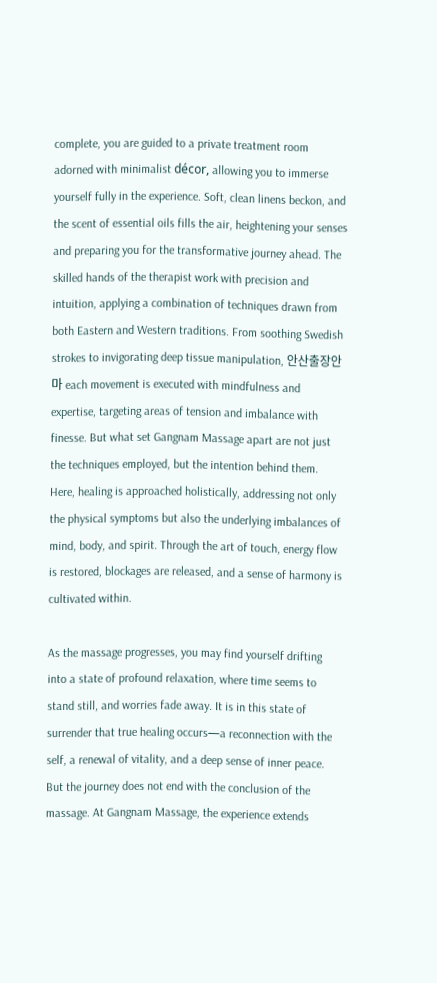complete, you are guided to a private treatment room adorned with minimalist décor, allowing you to immerse yourself fully in the experience. Soft, clean linens beckon, and the scent of essential oils fills the air, heightening your senses and preparing you for the transformative journey ahead. The skilled hands of the therapist work with precision and intuition, applying a combination of techniques drawn from both Eastern and Western traditions. From soothing Swedish strokes to invigorating deep tissue manipulation, 안산출장안마 each movement is executed with mindfulness and expertise, targeting areas of tension and imbalance with finesse. But what set Gangnam Massage apart are not just the techniques employed, but the intention behind them. Here, healing is approached holistically, addressing not only the physical symptoms but also the underlying imbalances of mind, body, and spirit. Through the art of touch, energy flow is restored, blockages are released, and a sense of harmony is cultivated within.

As the massage progresses, you may find yourself drifting into a state of profound relaxation, where time seems to stand still, and worries fade away. It is in this state of surrender that true healing occurs—a reconnection with the self, a renewal of vitality, and a deep sense of inner peace. But the journey does not end with the conclusion of the massage. At Gangnam Massage, the experience extends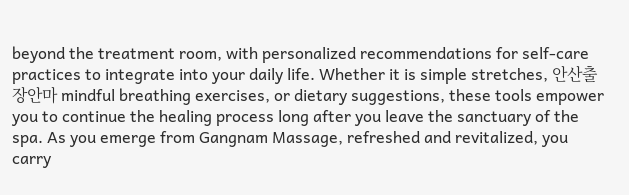beyond the treatment room, with personalized recommendations for self-care practices to integrate into your daily life. Whether it is simple stretches, 안산출장안마 mindful breathing exercises, or dietary suggestions, these tools empower you to continue the healing process long after you leave the sanctuary of the spa. As you emerge from Gangnam Massage, refreshed and revitalized, you carry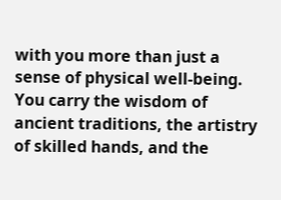with you more than just a sense of physical well-being. You carry the wisdom of ancient traditions, the artistry of skilled hands, and the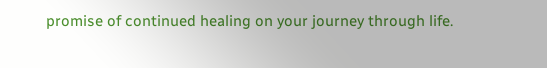promise of continued healing on your journey through life.